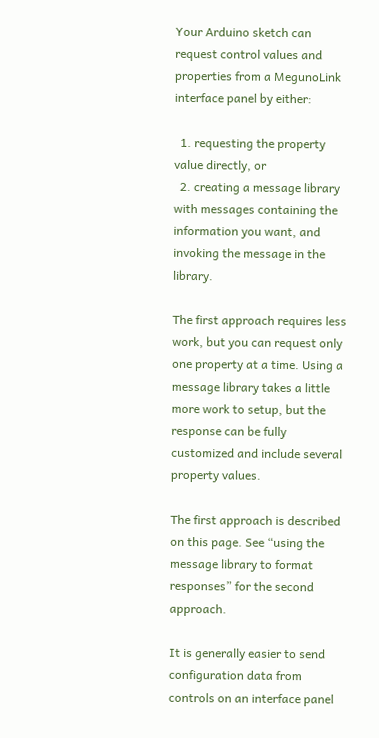Your Arduino sketch can request control values and properties from a MegunoLink interface panel by either:

  1. requesting the property value directly, or
  2. creating a message library with messages containing the information you want, and invoking the message in the library.

The first approach requires less work, but you can request only one property at a time. Using a message library takes a little more work to setup, but the response can be fully customized and include several property values.

The first approach is described on this page. See “using the message library to format responses” for the second approach.

It is generally easier to send configuration data from controls on an interface panel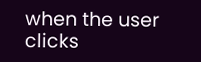when the user clicks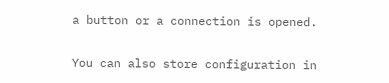a button or a connection is opened.

You can also store configuration in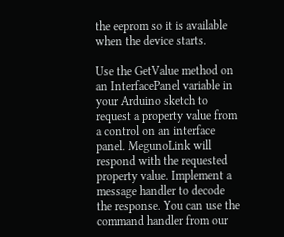the eeprom so it is available when the device starts.

Use the GetValue method on an InterfacePanel variable in your Arduino sketch to request a property value from a control on an interface panel. MegunoLink will respond with the requested property value. Implement a message handler to decode the response. You can use the command handler from our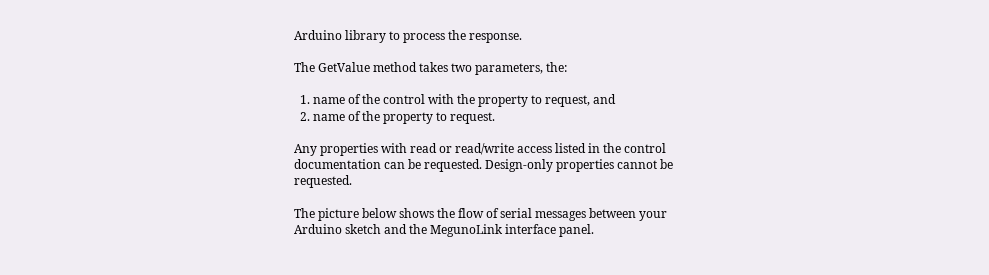Arduino library to process the response.

The GetValue method takes two parameters, the:

  1. name of the control with the property to request, and
  2. name of the property to request.

Any properties with read or read/write access listed in the control documentation can be requested. Design-only properties cannot be requested.

The picture below shows the flow of serial messages between your Arduino sketch and the MegunoLink interface panel.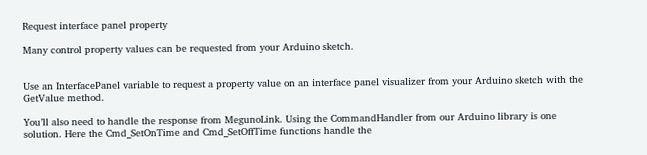Request interface panel property

Many control property values can be requested from your Arduino sketch.


Use an InterfacePanel variable to request a property value on an interface panel visualizer from your Arduino sketch with the GetValue method.

You’ll also need to handle the response from MegunoLink. Using the CommandHandler from our Arduino library is one solution. Here the Cmd_SetOnTime and Cmd_SetOffTime functions handle the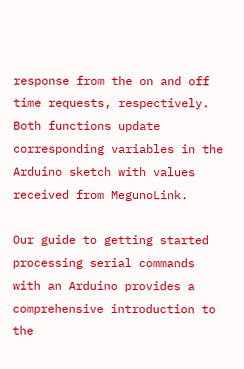response from the on and off time requests, respectively. Both functions update corresponding variables in the Arduino sketch with values received from MegunoLink.

Our guide to getting started processing serial commands with an Arduino provides a comprehensive introduction to the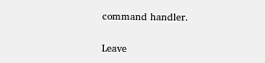command handler.

Leave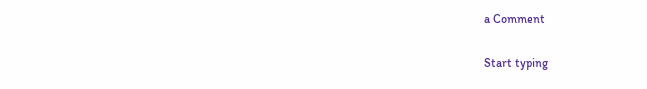a Comment

Start typing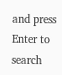and press Enter to search